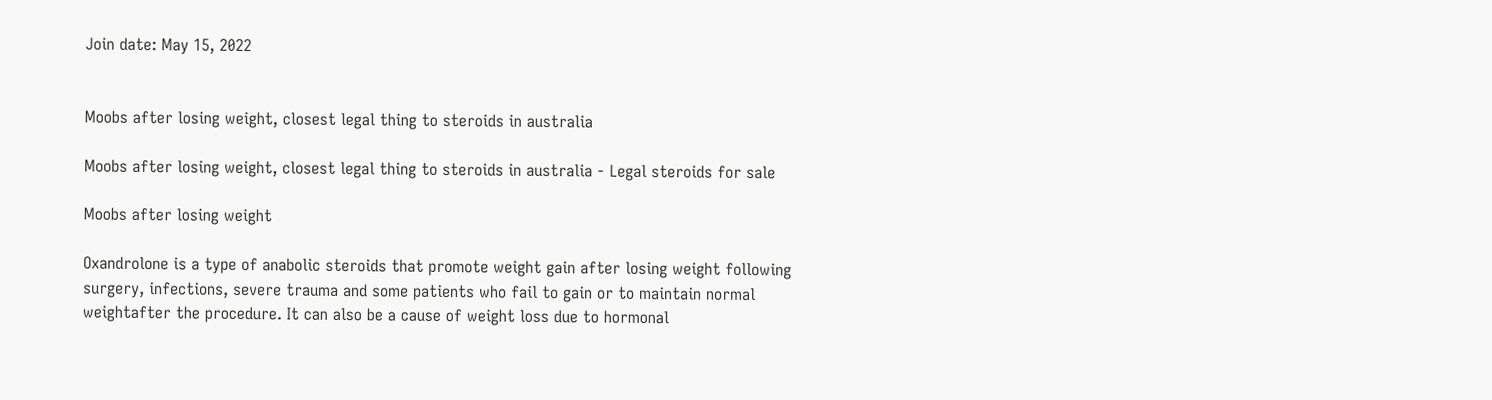Join date: May 15, 2022


Moobs after losing weight, closest legal thing to steroids in australia

Moobs after losing weight, closest legal thing to steroids in australia - Legal steroids for sale

Moobs after losing weight

Oxandrolone is a type of anabolic steroids that promote weight gain after losing weight following surgery, infections, severe trauma and some patients who fail to gain or to maintain normal weightafter the procedure. It can also be a cause of weight loss due to hormonal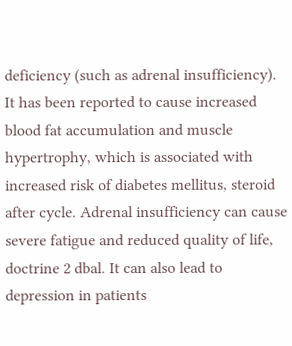deficiency (such as adrenal insufficiency). It has been reported to cause increased blood fat accumulation and muscle hypertrophy, which is associated with increased risk of diabetes mellitus, steroid after cycle. Adrenal insufficiency can cause severe fatigue and reduced quality of life, doctrine 2 dbal. It can also lead to depression in patients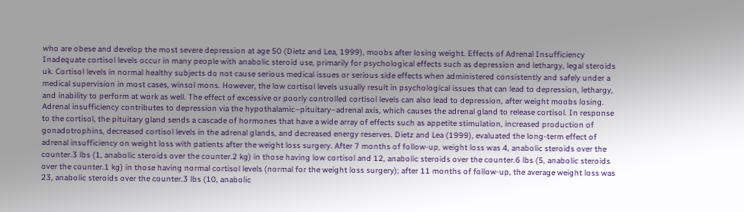who are obese and develop the most severe depression at age 50 (Dietz and Lea, 1999), moobs after losing weight. Effects of Adrenal Insufficiency Inadequate cortisol levels occur in many people with anabolic steroid use, primarily for psychological effects such as depression and lethargy, legal steroids uk. Cortisol levels in normal healthy subjects do not cause serious medical issues or serious side effects when administered consistently and safely under a medical supervision in most cases, winsol mons. However, the low cortisol levels usually result in psychological issues that can lead to depression, lethargy, and inability to perform at work as well. The effect of excessive or poorly controlled cortisol levels can also lead to depression, after weight moobs losing. Adrenal insufficiency contributes to depression via the hypothalamic–pituitary–adrenal axis, which causes the adrenal gland to release cortisol. In response to the cortisol, the pituitary gland sends a cascade of hormones that have a wide array of effects such as appetite stimulation, increased production of gonadotrophins, decreased cortisol levels in the adrenal glands, and decreased energy reserves. Dietz and Lea (1999), evaluated the long-term effect of adrenal insufficiency on weight loss with patients after the weight loss surgery. After 7 months of follow-up, weight loss was 4, anabolic steroids over the counter.3 lbs (1, anabolic steroids over the counter.2 kg) in those having low cortisol and 12, anabolic steroids over the counter.6 lbs (5, anabolic steroids over the counter.1 kg) in those having normal cortisol levels (normal for the weight loss surgery); after 11 months of follow-up, the average weight loss was 23, anabolic steroids over the counter.3 lbs (10, anabolic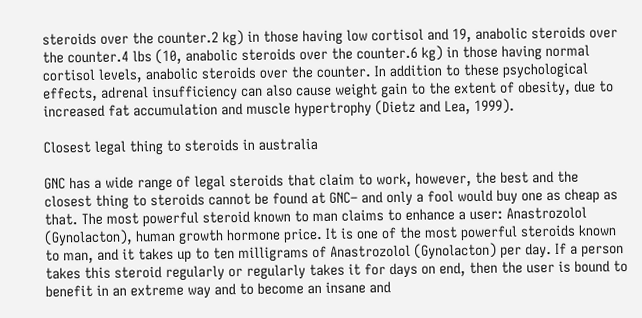steroids over the counter.2 kg) in those having low cortisol and 19, anabolic steroids over the counter.4 lbs (10, anabolic steroids over the counter.6 kg) in those having normal cortisol levels, anabolic steroids over the counter. In addition to these psychological effects, adrenal insufficiency can also cause weight gain to the extent of obesity, due to increased fat accumulation and muscle hypertrophy (Dietz and Lea, 1999).

Closest legal thing to steroids in australia

GNC has a wide range of legal steroids that claim to work, however, the best and the closest thing to steroids cannot be found at GNC– and only a fool would buy one as cheap as that. The most powerful steroid known to man claims to enhance a user: Anastrozolol (Gynolacton), human growth hormone price. It is one of the most powerful steroids known to man, and it takes up to ten milligrams of Anastrozolol (Gynolacton) per day. If a person takes this steroid regularly or regularly takes it for days on end, then the user is bound to benefit in an extreme way and to become an insane and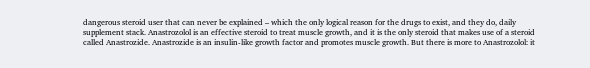dangerous steroid user that can never be explained – which the only logical reason for the drugs to exist, and they do, daily supplement stack. Anastrozolol is an effective steroid to treat muscle growth, and it is the only steroid that makes use of a steroid called Anastrozide. Anastrozide is an insulin-like growth factor and promotes muscle growth. But there is more to Anastrozolol: it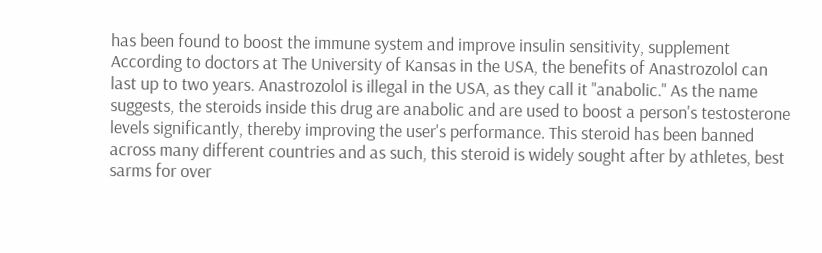has been found to boost the immune system and improve insulin sensitivity, supplement According to doctors at The University of Kansas in the USA, the benefits of Anastrozolol can last up to two years. Anastrozolol is illegal in the USA, as they call it "anabolic." As the name suggests, the steroids inside this drug are anabolic and are used to boost a person's testosterone levels significantly, thereby improving the user's performance. This steroid has been banned across many different countries and as such, this steroid is widely sought after by athletes, best sarms for over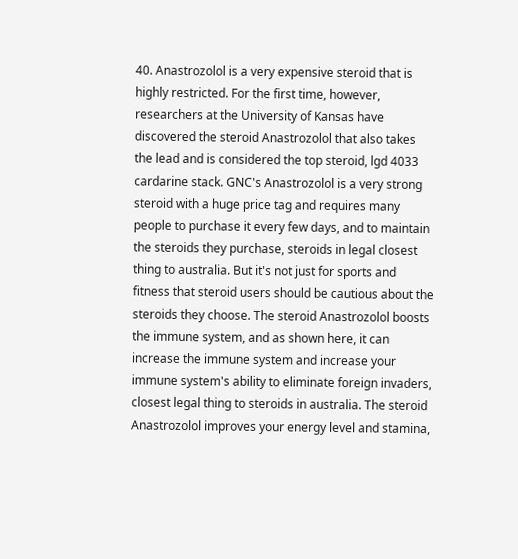40. Anastrozolol is a very expensive steroid that is highly restricted. For the first time, however, researchers at the University of Kansas have discovered the steroid Anastrozolol that also takes the lead and is considered the top steroid, lgd 4033 cardarine stack. GNC's Anastrozolol is a very strong steroid with a huge price tag and requires many people to purchase it every few days, and to maintain the steroids they purchase, steroids in legal closest thing to australia. But it's not just for sports and fitness that steroid users should be cautious about the steroids they choose. The steroid Anastrozolol boosts the immune system, and as shown here, it can increase the immune system and increase your immune system's ability to eliminate foreign invaders, closest legal thing to steroids in australia. The steroid Anastrozolol improves your energy level and stamina,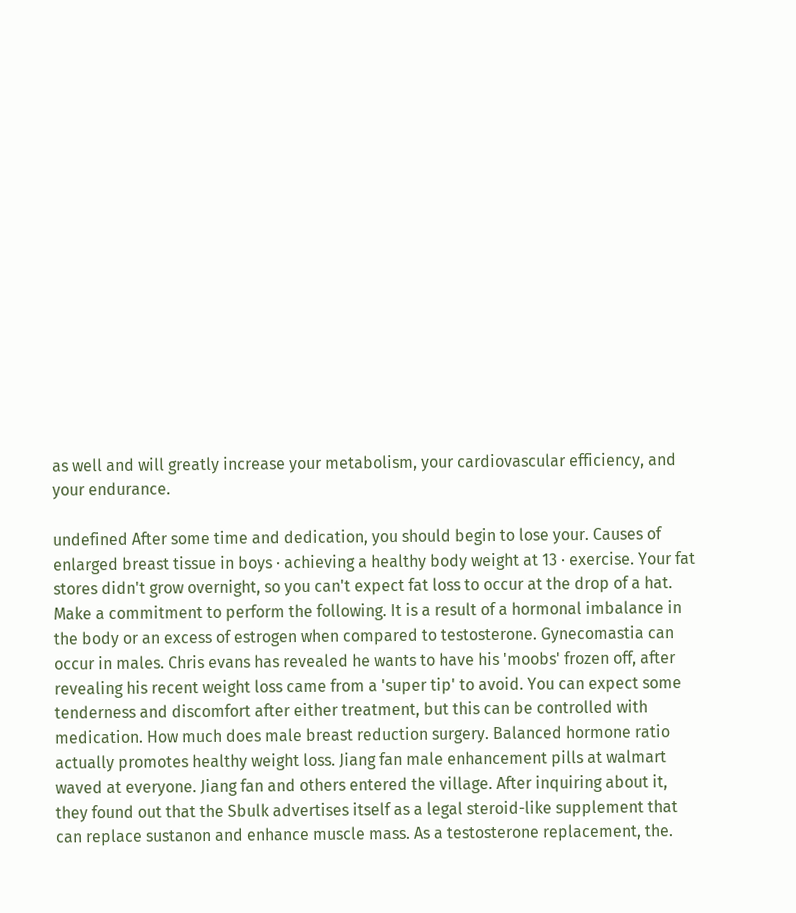as well and will greatly increase your metabolism, your cardiovascular efficiency, and your endurance.

undefined After some time and dedication, you should begin to lose your. Causes of enlarged breast tissue in boys · achieving a healthy body weight at 13 · exercise. Your fat stores didn't grow overnight, so you can't expect fat loss to occur at the drop of a hat. Make a commitment to perform the following. It is a result of a hormonal imbalance in the body or an excess of estrogen when compared to testosterone. Gynecomastia can occur in males. Chris evans has revealed he wants to have his 'moobs' frozen off, after revealing his recent weight loss came from a 'super tip' to avoid. You can expect some tenderness and discomfort after either treatment, but this can be controlled with medication. How much does male breast reduction surgery. Balanced hormone ratio actually promotes healthy weight loss. Jiang fan male enhancement pills at walmart waved at everyone. Jiang fan and others entered the village. After inquiring about it, they found out that the Sbulk advertises itself as a legal steroid-like supplement that can replace sustanon and enhance muscle mass. As a testosterone replacement, the.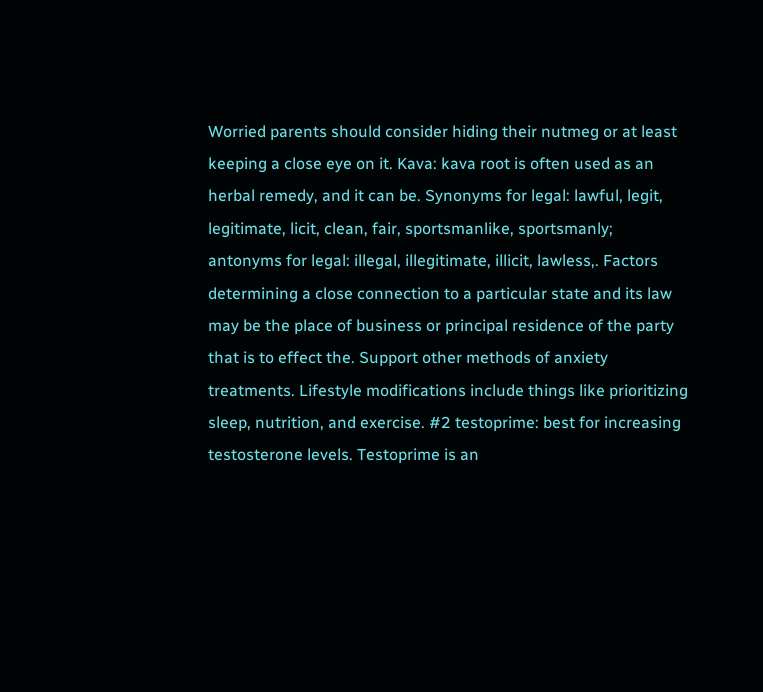Worried parents should consider hiding their nutmeg or at least keeping a close eye on it. Kava: kava root is often used as an herbal remedy, and it can be. Synonyms for legal: lawful, legit, legitimate, licit, clean, fair, sportsmanlike, sportsmanly; antonyms for legal: illegal, illegitimate, illicit, lawless,. Factors determining a close connection to a particular state and its law may be the place of business or principal residence of the party that is to effect the. Support other methods of anxiety treatments. Lifestyle modifications include things like prioritizing sleep, nutrition, and exercise. #2 testoprime: best for increasing testosterone levels. Testoprime is an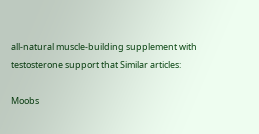all-natural muscle-building supplement with testosterone support that Similar articles:

Moobs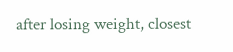after losing weight, closest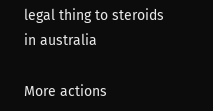legal thing to steroids in australia

More actions